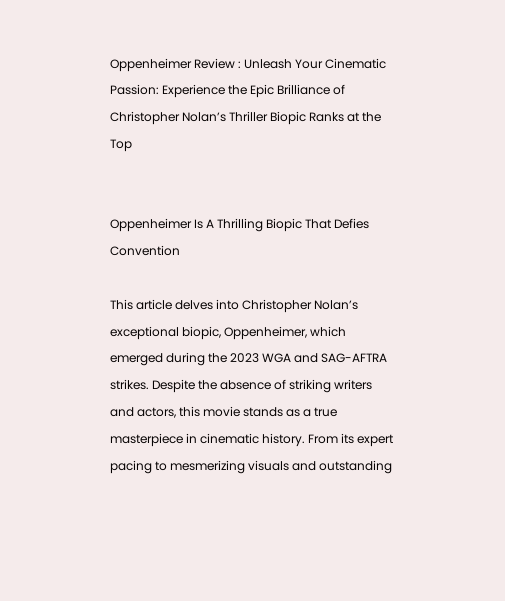Oppenheimer Review : Unleash Your Cinematic Passion: Experience the Epic Brilliance of Christopher Nolan’s Thriller Biopic Ranks at the Top


Oppenheimer Is A Thrilling Biopic That Defies Convention

This article delves into Christopher Nolan’s exceptional biopic, Oppenheimer, which emerged during the 2023 WGA and SAG-AFTRA strikes. Despite the absence of striking writers and actors, this movie stands as a true masterpiece in cinematic history. From its expert pacing to mesmerizing visuals and outstanding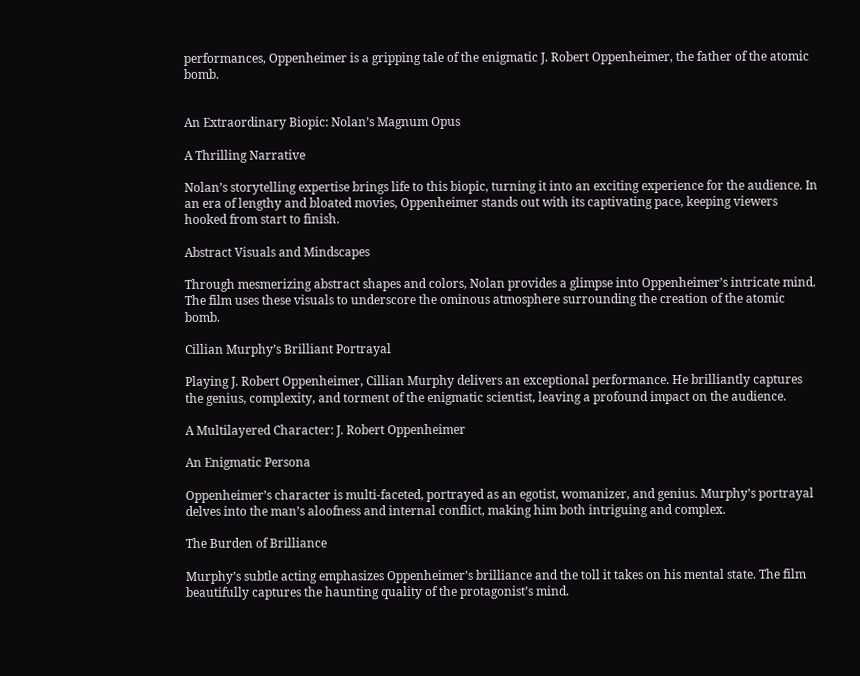performances, Oppenheimer is a gripping tale of the enigmatic J. Robert Oppenheimer, the father of the atomic bomb.


An Extraordinary Biopic: Nolan’s Magnum Opus

A Thrilling Narrative

Nolan’s storytelling expertise brings life to this biopic, turning it into an exciting experience for the audience. In an era of lengthy and bloated movies, Oppenheimer stands out with its captivating pace, keeping viewers hooked from start to finish.

Abstract Visuals and Mindscapes

Through mesmerizing abstract shapes and colors, Nolan provides a glimpse into Oppenheimer’s intricate mind. The film uses these visuals to underscore the ominous atmosphere surrounding the creation of the atomic bomb.

Cillian Murphy’s Brilliant Portrayal

Playing J. Robert Oppenheimer, Cillian Murphy delivers an exceptional performance. He brilliantly captures the genius, complexity, and torment of the enigmatic scientist, leaving a profound impact on the audience.

A Multilayered Character: J. Robert Oppenheimer

An Enigmatic Persona

Oppenheimer’s character is multi-faceted, portrayed as an egotist, womanizer, and genius. Murphy’s portrayal delves into the man’s aloofness and internal conflict, making him both intriguing and complex.

The Burden of Brilliance

Murphy’s subtle acting emphasizes Oppenheimer’s brilliance and the toll it takes on his mental state. The film beautifully captures the haunting quality of the protagonist’s mind.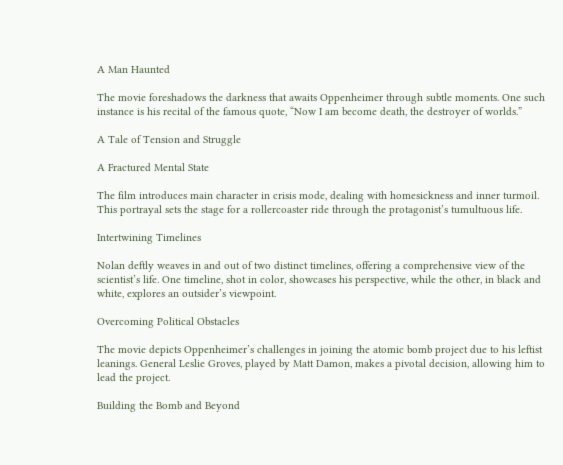A Man Haunted

The movie foreshadows the darkness that awaits Oppenheimer through subtle moments. One such instance is his recital of the famous quote, “Now I am become death, the destroyer of worlds.”

A Tale of Tension and Struggle

A Fractured Mental State

The film introduces main character in crisis mode, dealing with homesickness and inner turmoil. This portrayal sets the stage for a rollercoaster ride through the protagonist’s tumultuous life.

Intertwining Timelines

Nolan deftly weaves in and out of two distinct timelines, offering a comprehensive view of the scientist’s life. One timeline, shot in color, showcases his perspective, while the other, in black and white, explores an outsider’s viewpoint.

Overcoming Political Obstacles

The movie depicts Oppenheimer’s challenges in joining the atomic bomb project due to his leftist leanings. General Leslie Groves, played by Matt Damon, makes a pivotal decision, allowing him to lead the project.

Building the Bomb and Beyond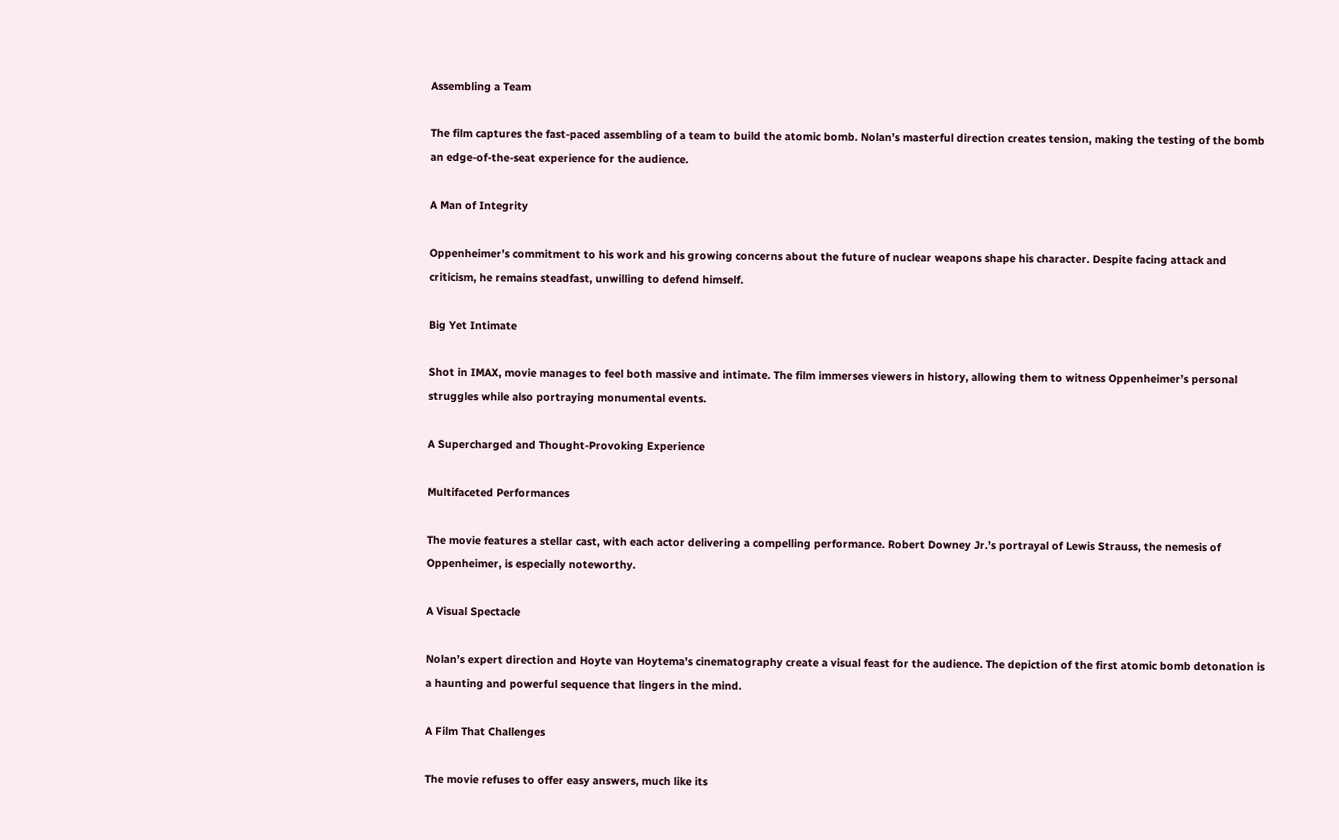Assembling a Team

The film captures the fast-paced assembling of a team to build the atomic bomb. Nolan’s masterful direction creates tension, making the testing of the bomb an edge-of-the-seat experience for the audience.

A Man of Integrity

Oppenheimer’s commitment to his work and his growing concerns about the future of nuclear weapons shape his character. Despite facing attack and criticism, he remains steadfast, unwilling to defend himself.

Big Yet Intimate

Shot in IMAX, movie manages to feel both massive and intimate. The film immerses viewers in history, allowing them to witness Oppenheimer’s personal struggles while also portraying monumental events.

A Supercharged and Thought-Provoking Experience

Multifaceted Performances

The movie features a stellar cast, with each actor delivering a compelling performance. Robert Downey Jr.’s portrayal of Lewis Strauss, the nemesis of Oppenheimer, is especially noteworthy.

A Visual Spectacle

Nolan’s expert direction and Hoyte van Hoytema’s cinematography create a visual feast for the audience. The depiction of the first atomic bomb detonation is a haunting and powerful sequence that lingers in the mind.

A Film That Challenges

The movie refuses to offer easy answers, much like its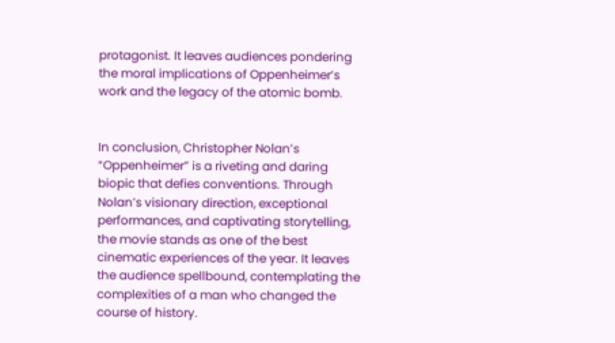protagonist. It leaves audiences pondering the moral implications of Oppenheimer’s work and the legacy of the atomic bomb.


In conclusion, Christopher Nolan’s “Oppenheimer” is a riveting and daring biopic that defies conventions. Through Nolan’s visionary direction, exceptional performances, and captivating storytelling, the movie stands as one of the best cinematic experiences of the year. It leaves the audience spellbound, contemplating the complexities of a man who changed the course of history.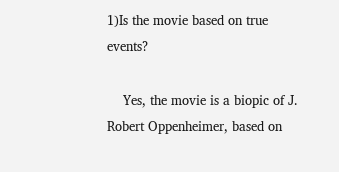1)Is the movie based on true events?

    Yes, the movie is a biopic of J. Robert Oppenheimer, based on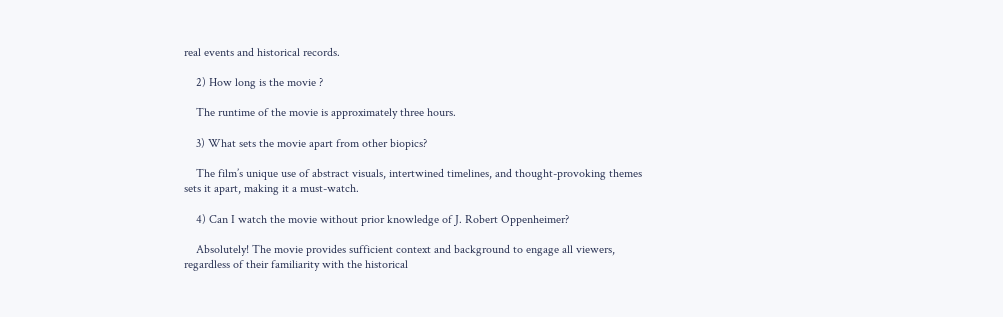real events and historical records.

    2) How long is the movie ?

    The runtime of the movie is approximately three hours.

    3) What sets the movie apart from other biopics?

    The film’s unique use of abstract visuals, intertwined timelines, and thought-provoking themes sets it apart, making it a must-watch.

    4) Can I watch the movie without prior knowledge of J. Robert Oppenheimer?

    Absolutely! The movie provides sufficient context and background to engage all viewers, regardless of their familiarity with the historical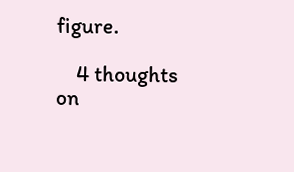figure.

    4 thoughts on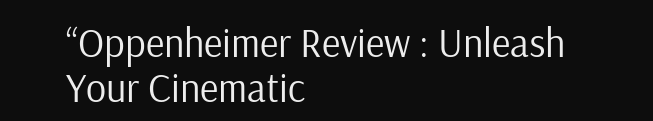“Oppenheimer Review : Unleash Your Cinematic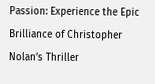Passion: Experience the Epic Brilliance of Christopher Nolan’s Thriller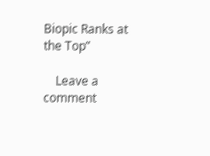Biopic Ranks at the Top”

    Leave a comment